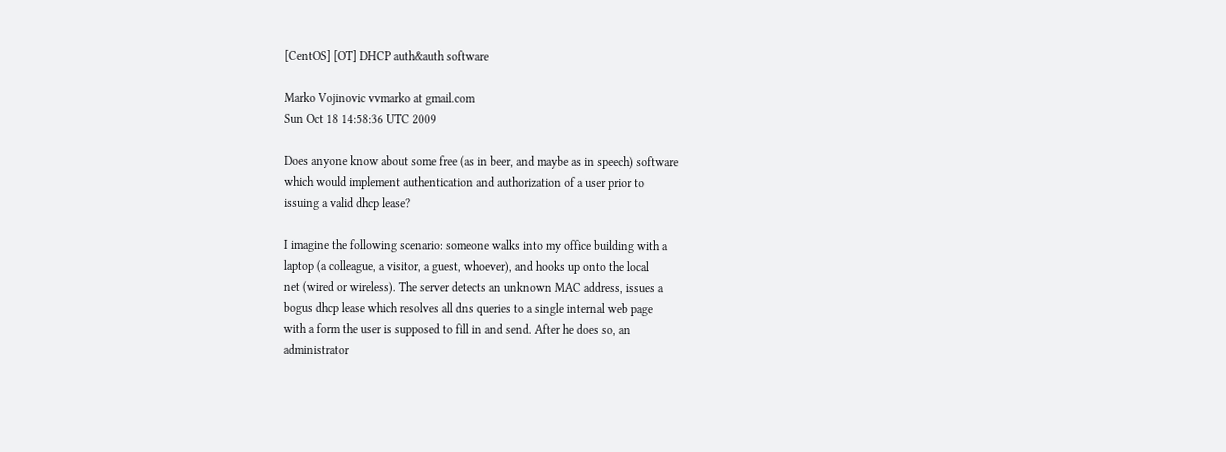[CentOS] [OT] DHCP auth&auth software

Marko Vojinovic vvmarko at gmail.com
Sun Oct 18 14:58:36 UTC 2009

Does anyone know about some free (as in beer, and maybe as in speech) software
which would implement authentication and authorization of a user prior to
issuing a valid dhcp lease?

I imagine the following scenario: someone walks into my office building with a
laptop (a colleague, a visitor, a guest, whoever), and hooks up onto the local
net (wired or wireless). The server detects an unknown MAC address, issues a
bogus dhcp lease which resolves all dns queries to a single internal web page
with a form the user is supposed to fill in and send. After he does so, an
administrator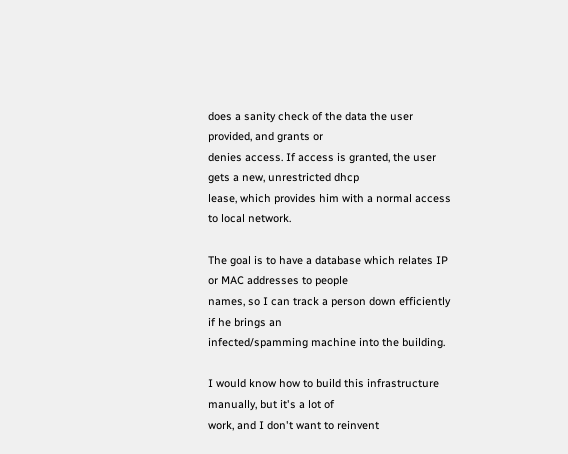does a sanity check of the data the user provided, and grants or
denies access. If access is granted, the user gets a new, unrestricted dhcp
lease, which provides him with a normal access to local network.

The goal is to have a database which relates IP or MAC addresses to people
names, so I can track a person down efficiently if he brings an
infected/spamming machine into the building.

I would know how to build this infrastructure manually, but it's a lot of
work, and I don't want to reinvent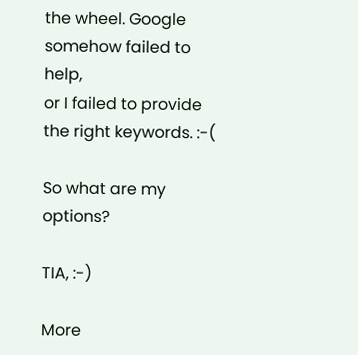the wheel. Google somehow failed to help,
or I failed to provide the right keywords. :-(

So what are my options?

TIA, :-)

More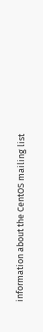information about the CentOS mailing list